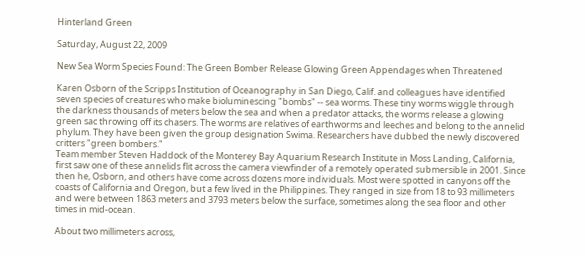Hinterland Green

Saturday, August 22, 2009

New Sea Worm Species Found: The Green Bomber Release Glowing Green Appendages when Threatened

Karen Osborn of the Scripps Institution of Oceanography in San Diego, Calif. and colleagues have identified seven species of creatures who make bioluminescing "bombs" -- sea worms. These tiny worms wiggle through the darkness thousands of meters below the sea and when a predator attacks, the worms release a glowing green sac throwing off its chasers. The worms are relatives of earthworms and leeches and belong to the annelid phylum. They have been given the group designation Swima. Researchers have dubbed the newly discovered critters "green bombers."
Team member Steven Haddock of the Monterey Bay Aquarium Research Institute in Moss Landing, California, first saw one of these annelids flit across the camera viewfinder of a remotely operated submersible in 2001. Since then he, Osborn, and others have come across dozens more individuals. Most were spotted in canyons off the coasts of California and Oregon, but a few lived in the Philippines. They ranged in size from 18 to 93 millimeters and were between 1863 meters and 3793 meters below the surface, sometimes along the sea floor and other times in mid-ocean.

About two millimeters across,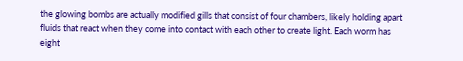the glowing bombs are actually modified gills that consist of four chambers, likely holding apart fluids that react when they come into contact with each other to create light. Each worm has eight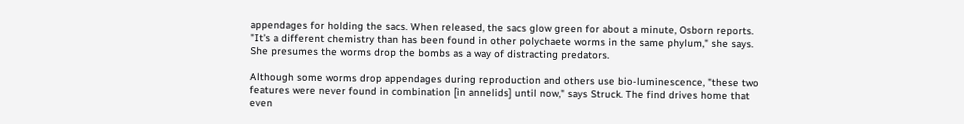appendages for holding the sacs. When released, the sacs glow green for about a minute, Osborn reports. "It's a different chemistry than has been found in other polychaete worms in the same phylum," she says. She presumes the worms drop the bombs as a way of distracting predators.

Although some worms drop appendages during reproduction and others use bio-luminescence, "these two features were never found in combination [in annelids] until now," says Struck. The find drives home that even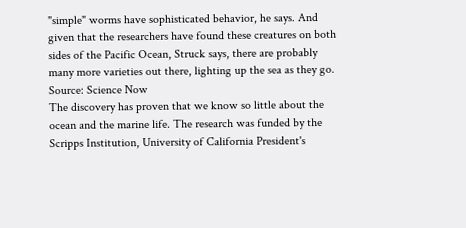"simple" worms have sophisticated behavior, he says. And given that the researchers have found these creatures on both sides of the Pacific Ocean, Struck says, there are probably many more varieties out there, lighting up the sea as they go. Source: Science Now
The discovery has proven that we know so little about the ocean and the marine life. The research was funded by the Scripps Institution, University of California President's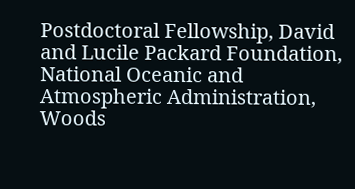Postdoctoral Fellowship, David and Lucile Packard Foundation, National Oceanic and Atmospheric Administration, Woods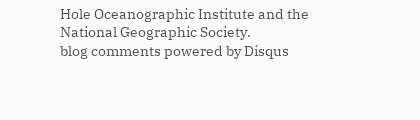Hole Oceanographic Institute and the National Geographic Society.
blog comments powered by Disqus